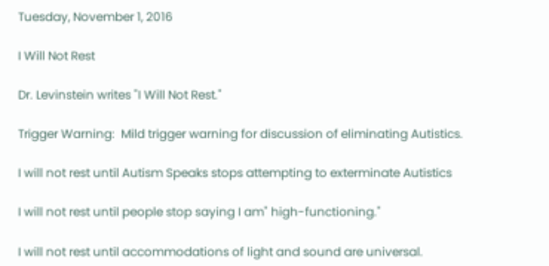Tuesday, November 1, 2016

I Will Not Rest

Dr. Levinstein writes "I Will Not Rest."

Trigger Warning:  Mild trigger warning for discussion of eliminating Autistics.

I will not rest until Autism Speaks stops attempting to exterminate Autistics

I will not rest until people stop saying I am" high-functioning."

I will not rest until accommodations of light and sound are universal.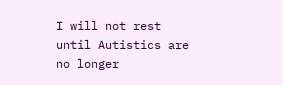I will not rest until Autistics are no longer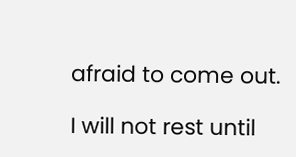afraid to come out.

I will not rest until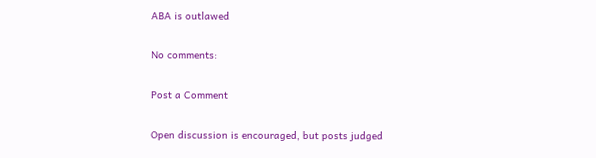ABA is outlawed

No comments:

Post a Comment

Open discussion is encouraged, but posts judged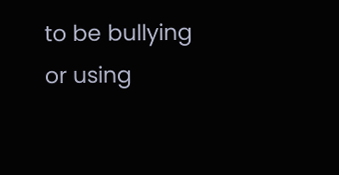to be bullying or using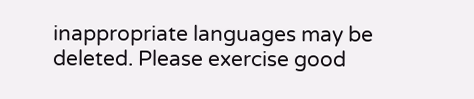inappropriate languages may be deleted. Please exercise good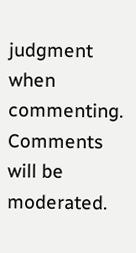judgment when commenting. Comments will be moderated.